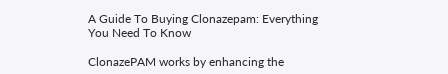A Guide To Buying Clonazepam: Everything You Need To Know

ClonazePAM works by enhancing the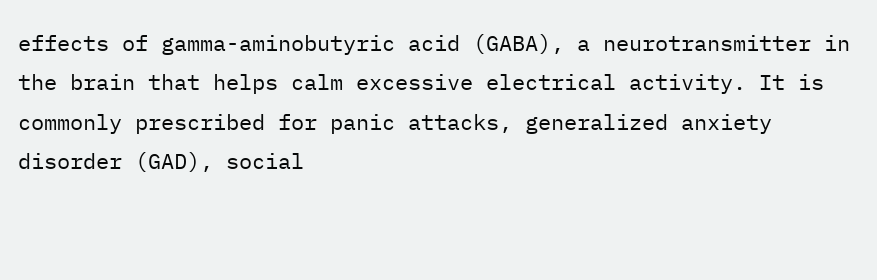effects of gamma-aminobutyric acid (GABA), a neurotransmitter in the brain that helps calm excessive electrical activity. It is commonly prescribed for panic attacks, generalized anxiety disorder (GAD), social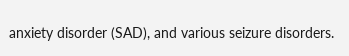anxiety disorder (SAD), and various seizure disorders.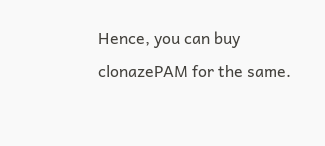Hence, you can buy clonazePAM for the same.